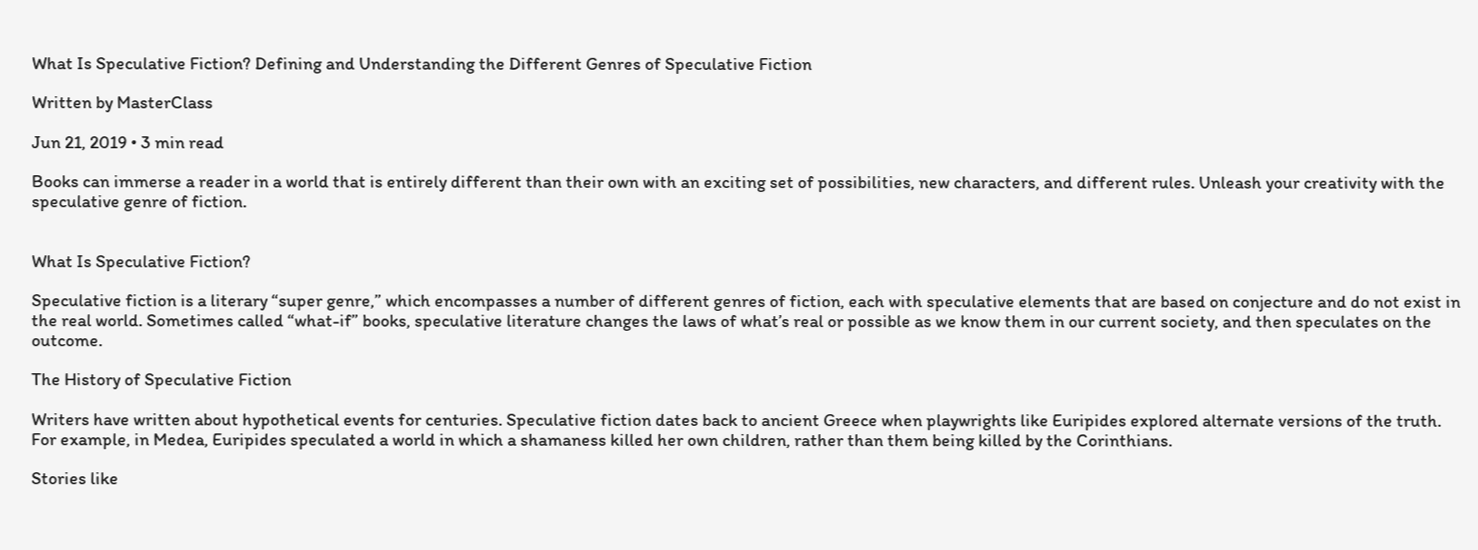What Is Speculative Fiction? Defining and Understanding the Different Genres of Speculative Fiction

Written by MasterClass

Jun 21, 2019 • 3 min read

Books can immerse a reader in a world that is entirely different than their own with an exciting set of possibilities, new characters, and different rules. Unleash your creativity with the speculative genre of fiction.


What Is Speculative Fiction?

Speculative fiction is a literary “super genre,” which encompasses a number of different genres of fiction, each with speculative elements that are based on conjecture and do not exist in the real world. Sometimes called “what-if” books, speculative literature changes the laws of what’s real or possible as we know them in our current society, and then speculates on the outcome.

The History of Speculative Fiction

Writers have written about hypothetical events for centuries. Speculative fiction dates back to ancient Greece when playwrights like Euripides explored alternate versions of the truth. For example, in Medea, Euripides speculated a world in which a shamaness killed her own children, rather than them being killed by the Corinthians.

Stories like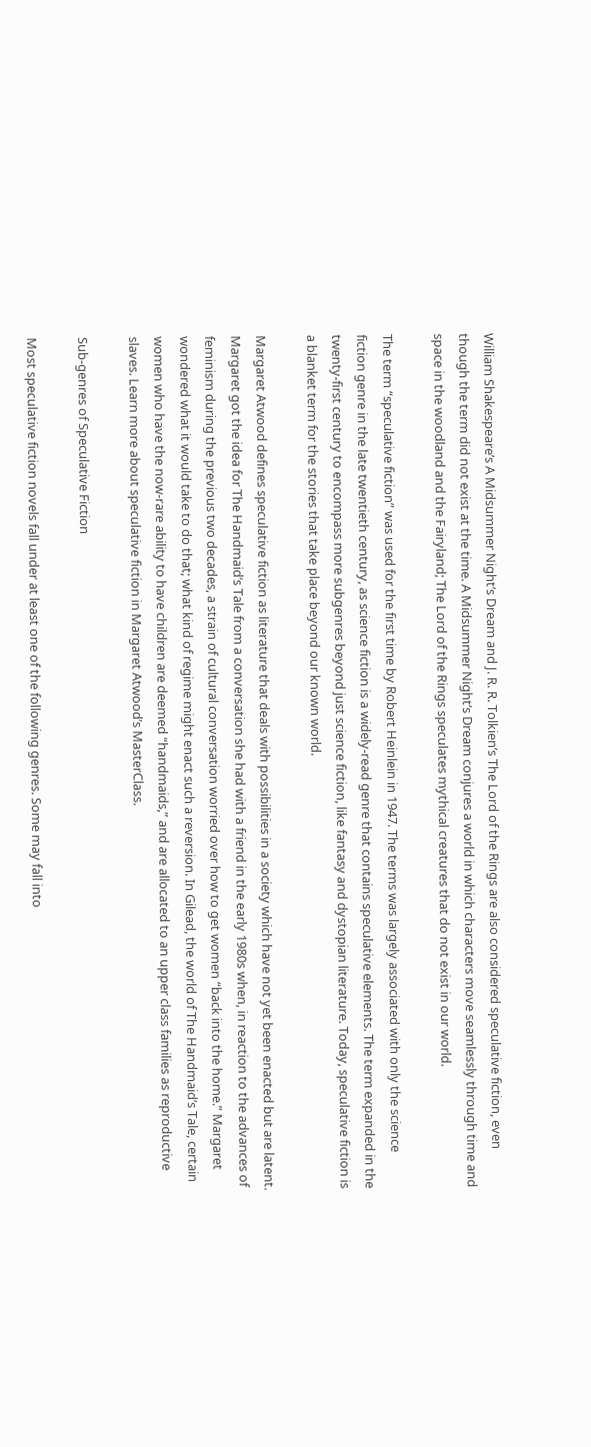William Shakespeare’s A Midsummer Night’s Dream and J. R. R. Tolkien’s The Lord of the Rings are also considered speculative fiction, even though the term did not exist at the time. A Midsummer Night’s Dream conjures a world in which characters move seamlessly through time and space in the woodland and the Fairyland; The Lord of the Rings speculates mythical creatures that do not exist in our world.

The term “speculative fiction” was used for the first time by Robert Heinlein in 1947. The terms was largely associated with only the science fiction genre in the late twentieth century, as science fiction is a widely-read genre that contains speculative elements. The term expanded in the twenty-first century to encompass more subgenres beyond just science fiction, like fantasy and dystopian literature. Today, speculative fiction is a blanket term for the stories that take place beyond our known world.

Margaret Atwood defines speculative fiction as literature that deals with possibilities in a society which have not yet been enacted but are latent. Margaret got the idea for The Handmaid’s Tale from a conversation she had with a friend in the early 1980s when, in reaction to the advances of feminism during the previous two decades, a strain of cultural conversation worried over how to get women “back into the home.” Margaret wondered what it would take to do that; what kind of regime might enact such a reversion. In Gilead, the world of The Handmaid’s Tale, certain women who have the now-rare ability to have children are deemed “handmaids,” and are allocated to an upper class families as reproductive slaves. Learn more about speculative fiction in Margaret Atwood’s MasterClass.

Sub-genres of Speculative Fiction

Most speculative fiction novels fall under at least one of the following genres. Some may fall into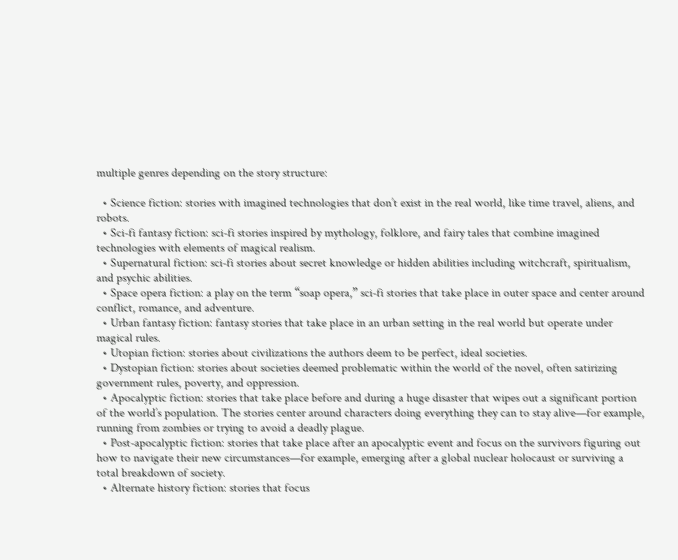multiple genres depending on the story structure:

  • Science fiction: stories with imagined technologies that don’t exist in the real world, like time travel, aliens, and robots.
  • Sci-fi fantasy fiction: sci-fi stories inspired by mythology, folklore, and fairy tales that combine imagined technologies with elements of magical realism.
  • Supernatural fiction: sci-fi stories about secret knowledge or hidden abilities including witchcraft, spiritualism, and psychic abilities.
  • Space opera fiction: a play on the term “soap opera,” sci-fi stories that take place in outer space and center around conflict, romance, and adventure.
  • Urban fantasy fiction: fantasy stories that take place in an urban setting in the real world but operate under magical rules.
  • Utopian fiction: stories about civilizations the authors deem to be perfect, ideal societies.
  • Dystopian fiction: stories about societies deemed problematic within the world of the novel, often satirizing government rules, poverty, and oppression.
  • Apocalyptic fiction: stories that take place before and during a huge disaster that wipes out a significant portion of the world’s population. The stories center around characters doing everything they can to stay alive—for example, running from zombies or trying to avoid a deadly plague.
  • Post-apocalyptic fiction: stories that take place after an apocalyptic event and focus on the survivors figuring out how to navigate their new circumstances—for example, emerging after a global nuclear holocaust or surviving a total breakdown of society.
  • Alternate history fiction: stories that focus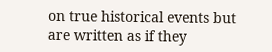on true historical events but are written as if they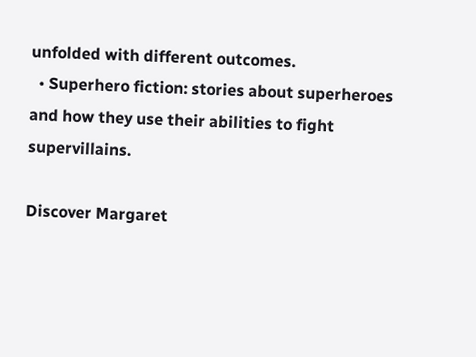unfolded with different outcomes.
  • Superhero fiction: stories about superheroes and how they use their abilities to fight supervillains.

Discover Margaret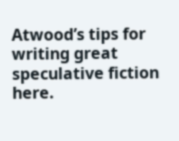Atwood’s tips for writing great speculative fiction here.